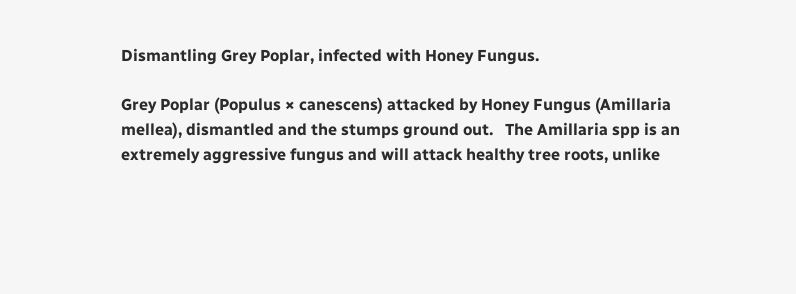Dismantling Grey Poplar, infected with Honey Fungus.

Grey Poplar (Populus × canescens) attacked by Honey Fungus (Amillaria mellea), dismantled and the stumps ground out.   The Amillaria spp is an extremely aggressive fungus and will attack healthy tree roots, unlike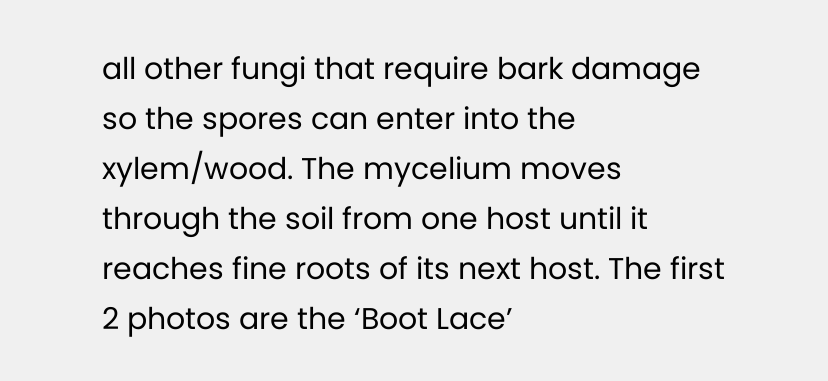all other fungi that require bark damage so the spores can enter into the xylem/wood. The mycelium moves through the soil from one host until it reaches fine roots of its next host. The first 2 photos are the ‘Boot Lace’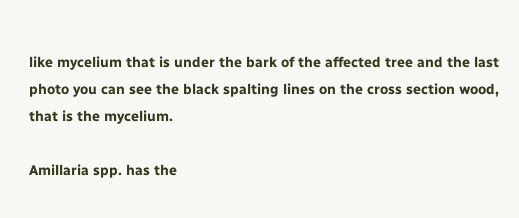like mycelium that is under the bark of the affected tree and the last photo you can see the black spalting lines on the cross section wood, that is the mycelium.

Amillaria spp. has the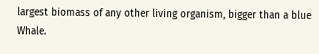largest biomass of any other living organism, bigger than a blue Whale.